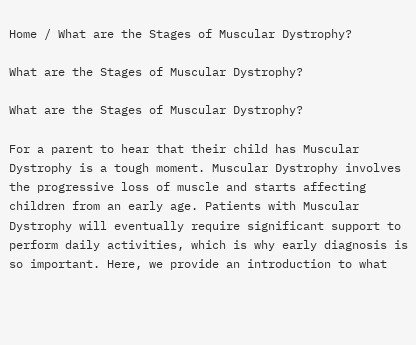Home / What are the Stages of Muscular Dystrophy?

What are the Stages of Muscular Dystrophy?

What are the Stages of Muscular Dystrophy?

For a parent to hear that their child has Muscular Dystrophy is a tough moment. Muscular Dystrophy involves the progressive loss of muscle and starts affecting children from an early age. Patients with Muscular Dystrophy will eventually require significant support to perform daily activities, which is why early diagnosis is so important. Here, we provide an introduction to what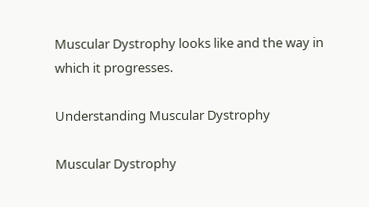Muscular Dystrophy looks like and the way in which it progresses.

Understanding Muscular Dystrophy

Muscular Dystrophy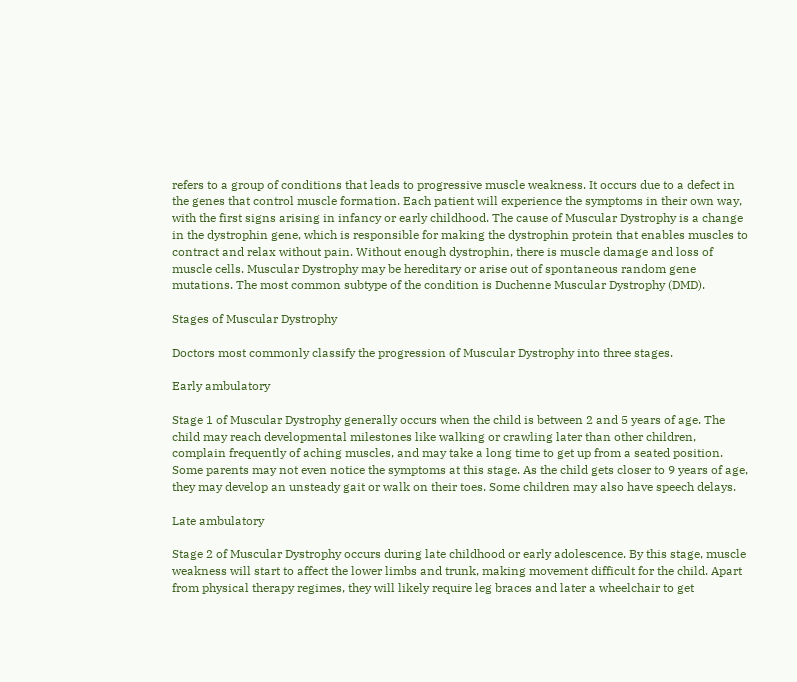refers to a group of conditions that leads to progressive muscle weakness. It occurs due to a defect in the genes that control muscle formation. Each patient will experience the symptoms in their own way, with the first signs arising in infancy or early childhood. The cause of Muscular Dystrophy is a change in the dystrophin gene, which is responsible for making the dystrophin protein that enables muscles to contract and relax without pain. Without enough dystrophin, there is muscle damage and loss of muscle cells. Muscular Dystrophy may be hereditary or arise out of spontaneous random gene mutations. The most common subtype of the condition is Duchenne Muscular Dystrophy (DMD).

Stages of Muscular Dystrophy

Doctors most commonly classify the progression of Muscular Dystrophy into three stages.

Early ambulatory

Stage 1 of Muscular Dystrophy generally occurs when the child is between 2 and 5 years of age. The child may reach developmental milestones like walking or crawling later than other children, complain frequently of aching muscles, and may take a long time to get up from a seated position. Some parents may not even notice the symptoms at this stage. As the child gets closer to 9 years of age, they may develop an unsteady gait or walk on their toes. Some children may also have speech delays.

Late ambulatory

Stage 2 of Muscular Dystrophy occurs during late childhood or early adolescence. By this stage, muscle weakness will start to affect the lower limbs and trunk, making movement difficult for the child. Apart from physical therapy regimes, they will likely require leg braces and later a wheelchair to get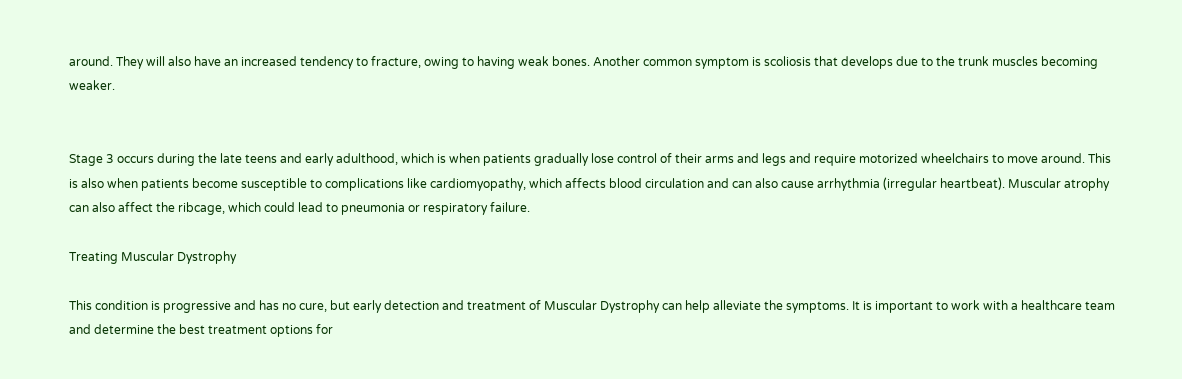around. They will also have an increased tendency to fracture, owing to having weak bones. Another common symptom is scoliosis that develops due to the trunk muscles becoming weaker.


Stage 3 occurs during the late teens and early adulthood, which is when patients gradually lose control of their arms and legs and require motorized wheelchairs to move around. This is also when patients become susceptible to complications like cardiomyopathy, which affects blood circulation and can also cause arrhythmia (irregular heartbeat). Muscular atrophy can also affect the ribcage, which could lead to pneumonia or respiratory failure.

Treating Muscular Dystrophy

This condition is progressive and has no cure, but early detection and treatment of Muscular Dystrophy can help alleviate the symptoms. It is important to work with a healthcare team and determine the best treatment options for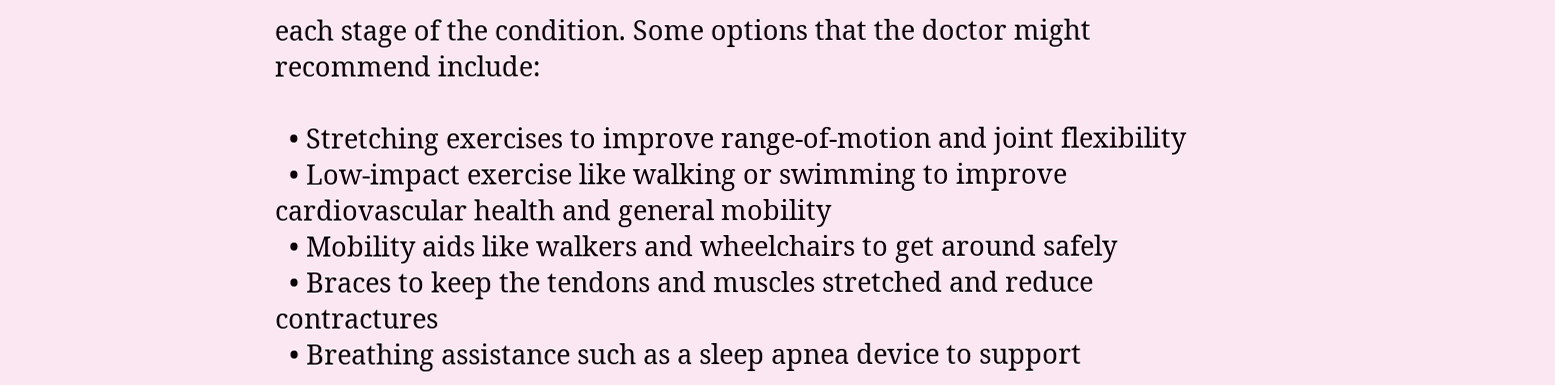each stage of the condition. Some options that the doctor might recommend include:

  • Stretching exercises to improve range-of-motion and joint flexibility
  • Low-impact exercise like walking or swimming to improve cardiovascular health and general mobility
  • Mobility aids like walkers and wheelchairs to get around safely
  • Braces to keep the tendons and muscles stretched and reduce contractures
  • Breathing assistance such as a sleep apnea device to support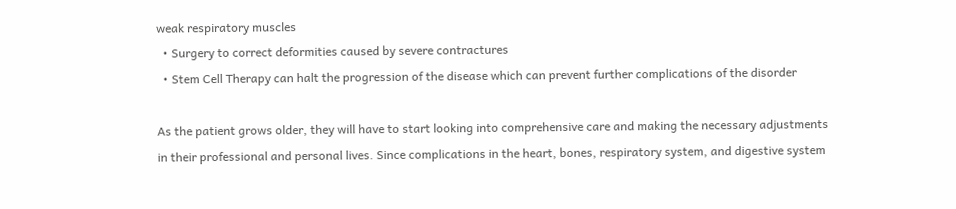weak respiratory muscles
  • Surgery to correct deformities caused by severe contractures
  • Stem Cell Therapy can halt the progression of the disease which can prevent further complications of the disorder

As the patient grows older, they will have to start looking into comprehensive care and making the necessary adjustments in their professional and personal lives. Since complications in the heart, bones, respiratory system, and digestive system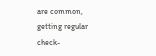are common, getting regular check-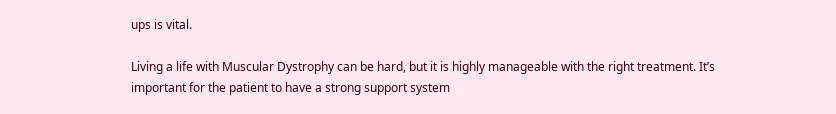ups is vital.

Living a life with Muscular Dystrophy can be hard, but it is highly manageable with the right treatment. It’s important for the patient to have a strong support system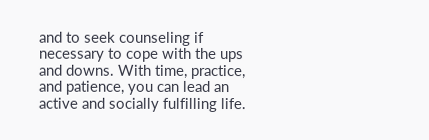and to seek counseling if necessary to cope with the ups and downs. With time, practice, and patience, you can lead an active and socially fulfilling life.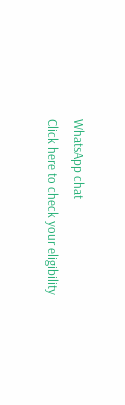WhatsApp chat
Click here to check your eligibility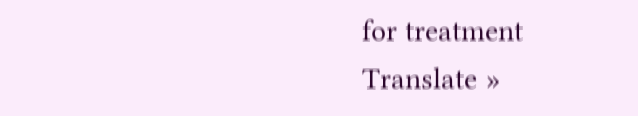for treatment
Translate »